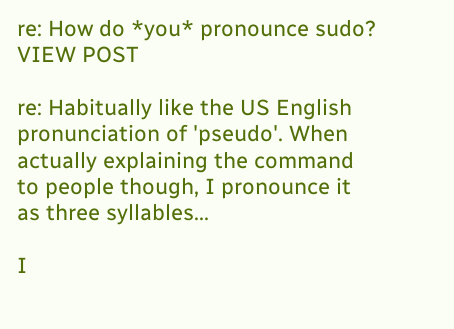re: How do *you* pronounce sudo? VIEW POST

re: Habitually like the US English pronunciation of 'pseudo'. When actually explaining the command to people though, I pronounce it as three syllables...

I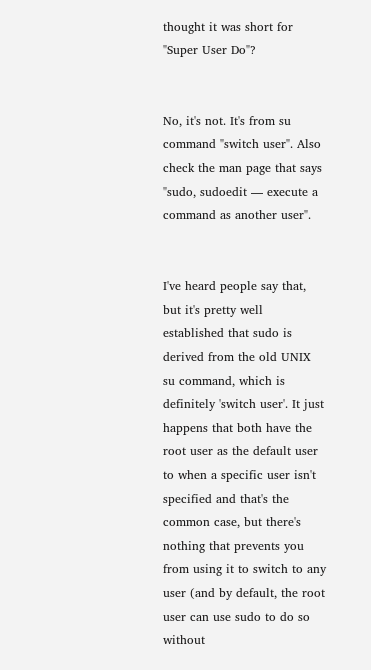thought it was short for "Super User Do"?


No, it's not. It's from su command "switch user". Also check the man page that says "sudo, sudoedit — execute a command as another user".


I've heard people say that, but it's pretty well established that sudo is derived from the old UNIX su command, which is definitely 'switch user'. It just happens that both have the root user as the default user to when a specific user isn't specified and that's the common case, but there's nothing that prevents you from using it to switch to any user (and by default, the root user can use sudo to do so without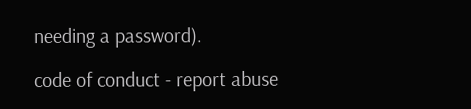needing a password).

code of conduct - report abuse